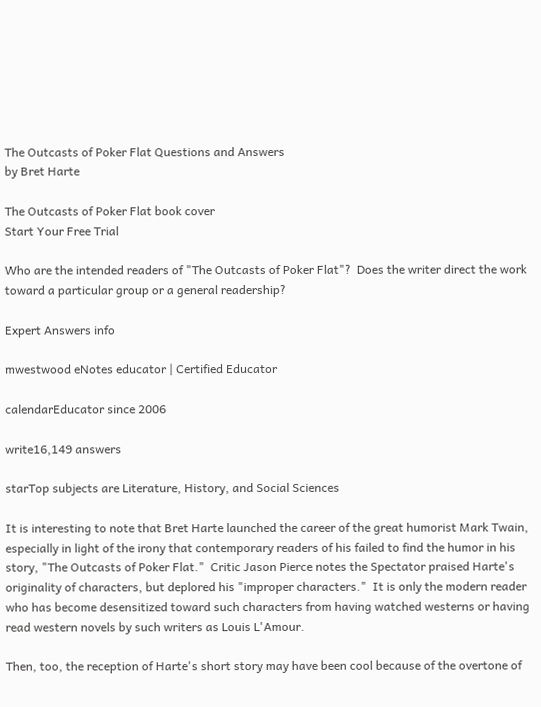The Outcasts of Poker Flat Questions and Answers
by Bret Harte

The Outcasts of Poker Flat book cover
Start Your Free Trial

Who are the intended readers of "The Outcasts of Poker Flat"?  Does the writer direct the work toward a particular group or a general readership?

Expert Answers info

mwestwood eNotes educator | Certified Educator

calendarEducator since 2006

write16,149 answers

starTop subjects are Literature, History, and Social Sciences

It is interesting to note that Bret Harte launched the career of the great humorist Mark Twain, especially in light of the irony that contemporary readers of his failed to find the humor in his story, "The Outcasts of Poker Flat."  Critic Jason Pierce notes the Spectator praised Harte's originality of characters, but deplored his "improper characters."  It is only the modern reader who has become desensitized toward such characters from having watched westerns or having read western novels by such writers as Louis L'Amour.

Then, too, the reception of Harte's short story may have been cool because of the overtone of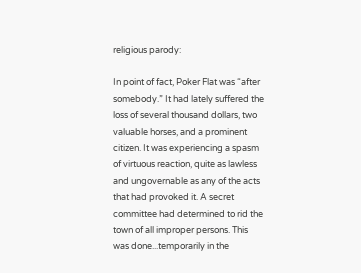religious parody:

In point of fact, Poker Flat was “after somebody.” It had lately suffered the loss of several thousand dollars, two valuable horses, and a prominent citizen. It was experiencing a spasm of virtuous reaction, quite as lawless and ungovernable as any of the acts that had provoked it. A secret committee had determined to rid the town of all improper persons. This was done...temporarily in the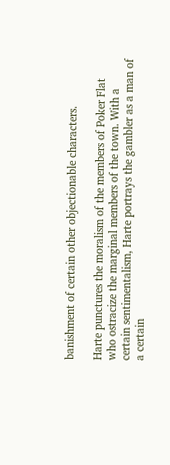banishment of certain other objectionable characters.

Harte punctures the moralism of the members of Poker Flat who ostracize the marginal members of the town. With a certain sentimentalism, Harte portrays the gambler as a man of a certain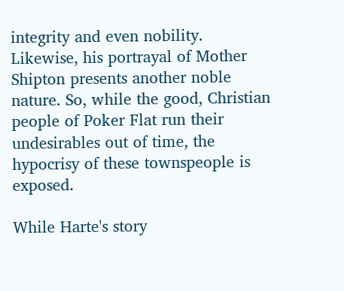integrity and even nobility. Likewise, his portrayal of Mother Shipton presents another noble nature. So, while the good, Christian people of Poker Flat run their undesirables out of time, the hypocrisy of these townspeople is exposed.

While Harte's story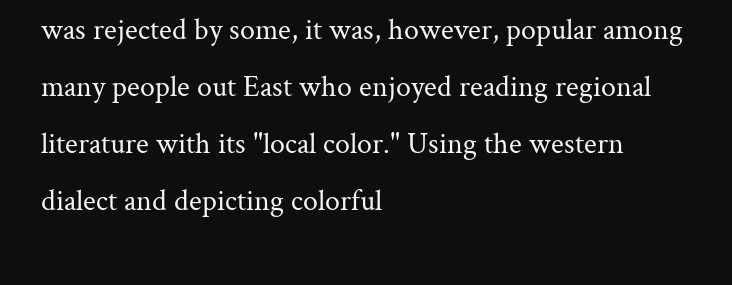was rejected by some, it was, however, popular among many people out East who enjoyed reading regional literature with its "local color." Using the western dialect and depicting colorful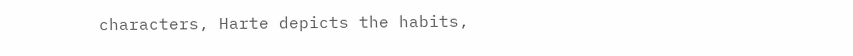characters, Harte depicts the habits,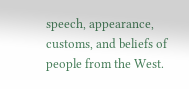speech, appearance, customs, and beliefs of people from the West.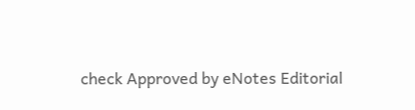check Approved by eNotes Editorial